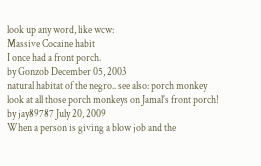look up any word, like wcw:
Massive Cocaine habit
I once had a front porch.
by Gonzob December 05, 2003
natural habitat of the negro.. see also: porch monkey
look at all those porch monkeys on Jamal's front porch!
by jay89787 July 20, 2009
When a person is giving a blow job and the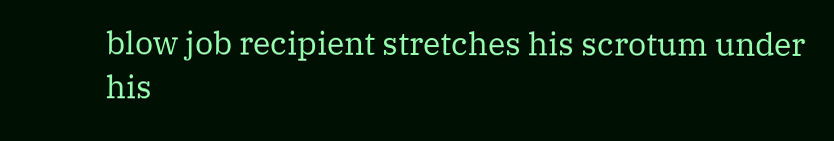blow job recipient stretches his scrotum under his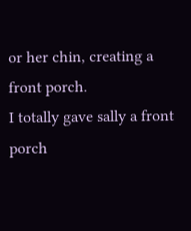or her chin, creating a front porch.
I totally gave sally a front porch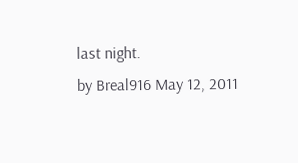last night.
by Breal916 May 12, 2011